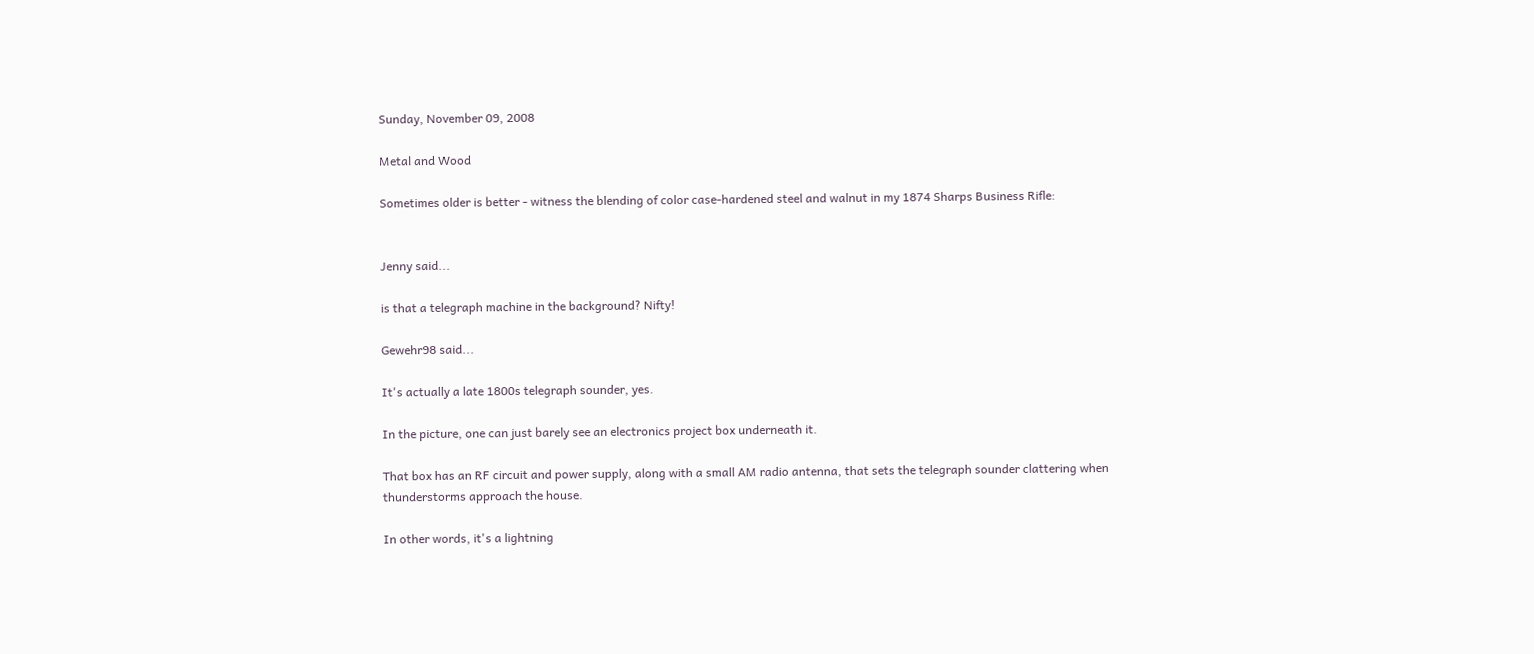Sunday, November 09, 2008

Metal and Wood

Sometimes older is better - witness the blending of color case-hardened steel and walnut in my 1874 Sharps Business Rifle:


Jenny said...

is that a telegraph machine in the background? Nifty!

Gewehr98 said...

It's actually a late 1800s telegraph sounder, yes.

In the picture, one can just barely see an electronics project box underneath it.

That box has an RF circuit and power supply, along with a small AM radio antenna, that sets the telegraph sounder clattering when thunderstorms approach the house.

In other words, it's a lightning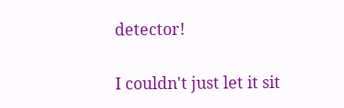detector!

I couldn't just let it sit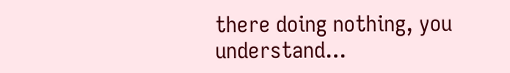there doing nothing, you understand...